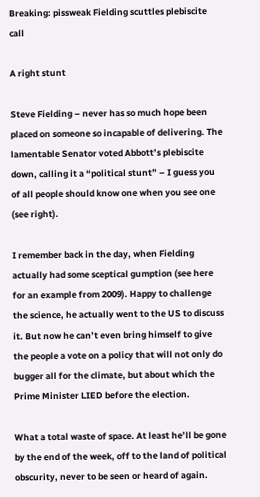Breaking: pissweak Fielding scuttles plebiscite call

A right stunt

Steve Fielding – never has so much hope been placed on someone so incapable of delivering. The lamentable Senator voted Abbott’s plebiscite down, calling it a “political stunt” – I guess you of all people should know one when you see one (see right).

I remember back in the day, when Fielding actually had some sceptical gumption (see here for an example from 2009). Happy to challenge the science, he actually went to the US to discuss it. But now he can’t even bring himself to give the people a vote on a policy that will not only do bugger all for the climate, but about which the Prime Minister LIED before the election.

What a total waste of space. At least he’ll be gone by the end of the week, off to the land of political obscurity, never to be seen or heard of again.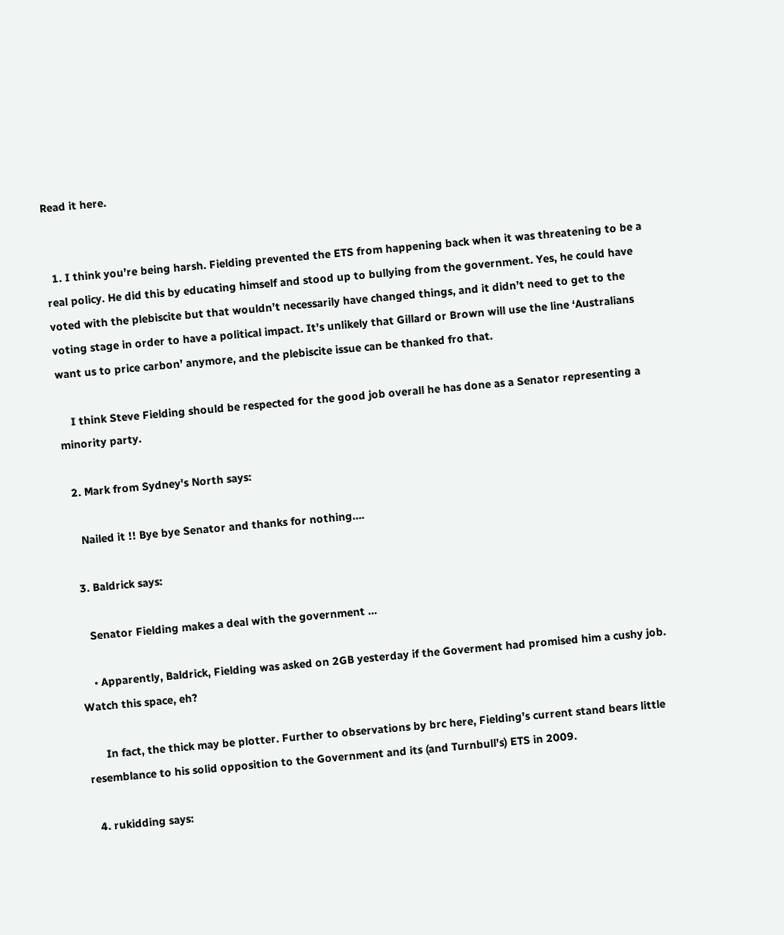Read it here.


  1. I think you’re being harsh. Fielding prevented the ETS from happening back when it was threatening to be a real policy. He did this by educating himself and stood up to bullying from the government. Yes, he could have voted with the plebiscite but that wouldn’t necessarily have changed things, and it didn’t need to get to the voting stage in order to have a political impact. It’s unlikely that Gillard or Brown will use the line ‘Australians want us to price carbon’ anymore, and the plebiscite issue can be thanked fro that.

    I think Steve Fielding should be respected for the good job overall he has done as a Senator representing a minority party.

  2. Mark from Sydney's North says:

    Nailed it !! Bye bye Senator and thanks for nothing….

  3. Baldrick says:

    Senator Fielding makes a deal with the government …

    • Apparently, Baldrick, Fielding was asked on 2GB yesterday if the Goverment had promised him a cushy job. Watch this space, eh?

      In fact, the thick may be plotter. Further to observations by brc here, Fielding’s current stand bears little resemblance to his solid opposition to the Government and its (and Turnbull’s) ETS in 2009.

  4. rukidding says: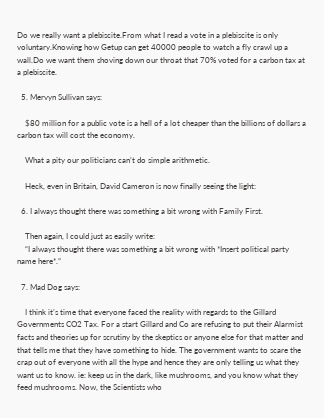Do we really want a plebiscite.From what I read a vote in a plebiscite is only voluntary.Knowing how Getup can get 40000 people to watch a fly crawl up a wall.Do we want them shoving down our throat that 70% voted for a carbon tax at a plebiscite.

  5. Mervyn Sullivan says:

    $80 million for a public vote is a hell of a lot cheaper than the billions of dollars a carbon tax will cost the economy.

    What a pity our politicians can’t do simple arithmetic.

    Heck, even in Britain, David Cameron is now finally seeing the light:

  6. I always thought there was something a bit wrong with Family First.

    Then again, I could just as easily write:
    “I always thought there was something a bit wrong with *Insert political party name here*.”

  7. Mad Dog says:

    I think it’s time that everyone faced the reality with regards to the Gillard Governments CO2 Tax. For a start Gillard and Co are refusing to put their Alarmist facts and theories up for scrutiny by the skeptics or anyone else for that matter and that tells me that they have something to hide. The government wants to scare the crap out of everyone with all the hype and hence they are only telling us what they want us to know. ie: keep us in the dark, like mushrooms, and you know what they feed mushrooms. Now, the Scientists who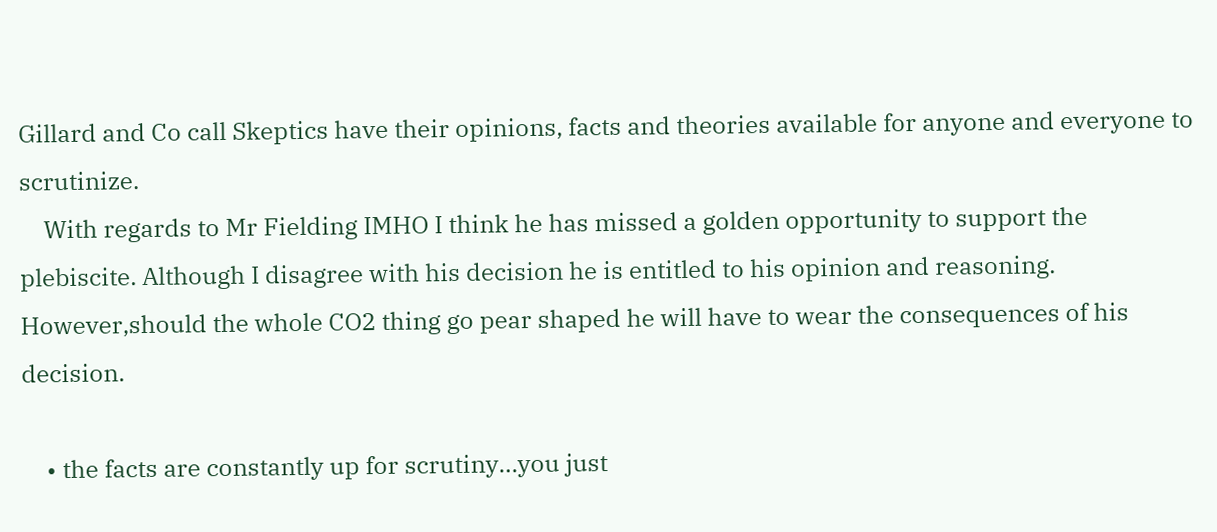Gillard and Co call Skeptics have their opinions, facts and theories available for anyone and everyone to scrutinize.
    With regards to Mr Fielding IMHO I think he has missed a golden opportunity to support the plebiscite. Although I disagree with his decision he is entitled to his opinion and reasoning. However,should the whole CO2 thing go pear shaped he will have to wear the consequences of his decision.

    • the facts are constantly up for scrutiny…you just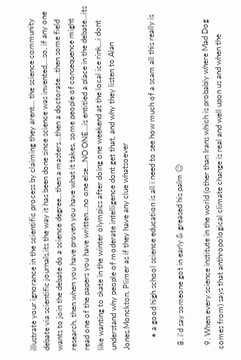illustrate your ignorance in the scientific process by claiming they arent… the science community debate via scientific journals,its the way it has been done since science was invented,…so, if any one wants to join the debate do a science degree…then a masters…then a doctorate…then some field research, then when you have proven you have what it takes, some people of consequence might read one of the papers you have written…no one else…NO ONE…is entitled a place in the debate…its like wanting to skate in the winter olympics after doing one weekend at the local ice rink…i dont understand why people of moderate intelligence dont get that, and why they listen to Alan Jones.Monckton, Plimer as if they have any clue whatsoever

      • a good high school science education is all i need to see how much of a scam all this really is

  8. i’d say someone got in early & greased his palm 😉

  9. When every science institute in the world (other than Irans which is probably where Mad Dog comes from) says that anthropological climate change is real and well upon us and when the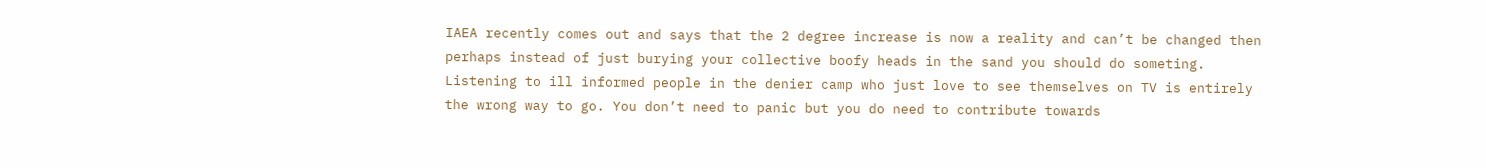IAEA recently comes out and says that the 2 degree increase is now a reality and can’t be changed then perhaps instead of just burying your collective boofy heads in the sand you should do someting. Listening to ill informed people in the denier camp who just love to see themselves on TV is entirely the wrong way to go. You don’t need to panic but you do need to contribute towards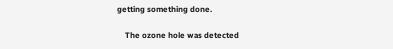getting something done.

    The ozone hole was detected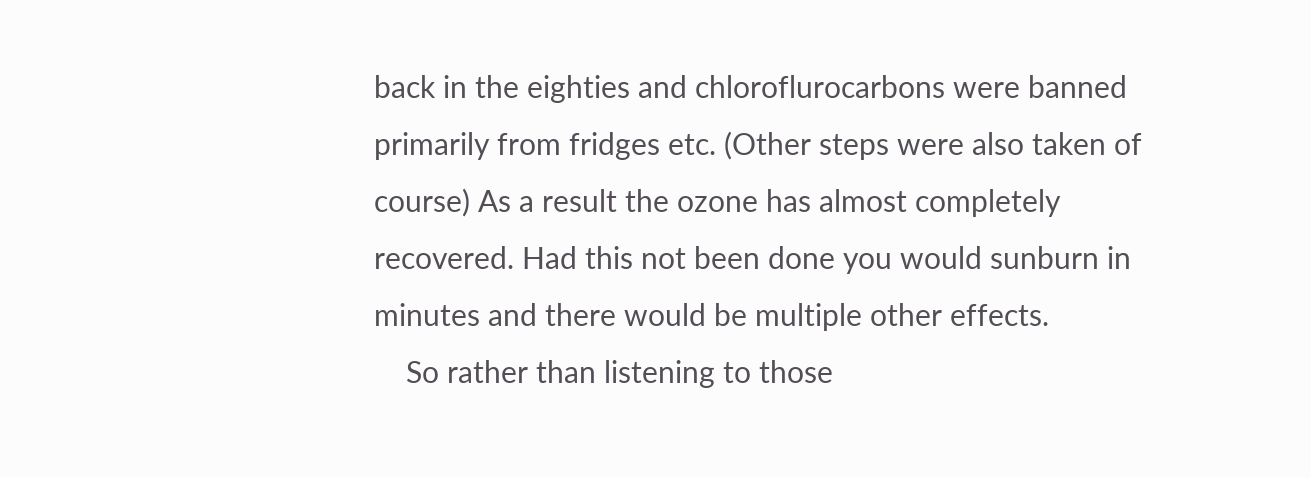back in the eighties and chloroflurocarbons were banned primarily from fridges etc. (Other steps were also taken of course) As a result the ozone has almost completely recovered. Had this not been done you would sunburn in minutes and there would be multiple other effects.
    So rather than listening to those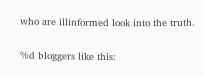who are illinformed look into the truth.

%d bloggers like this: